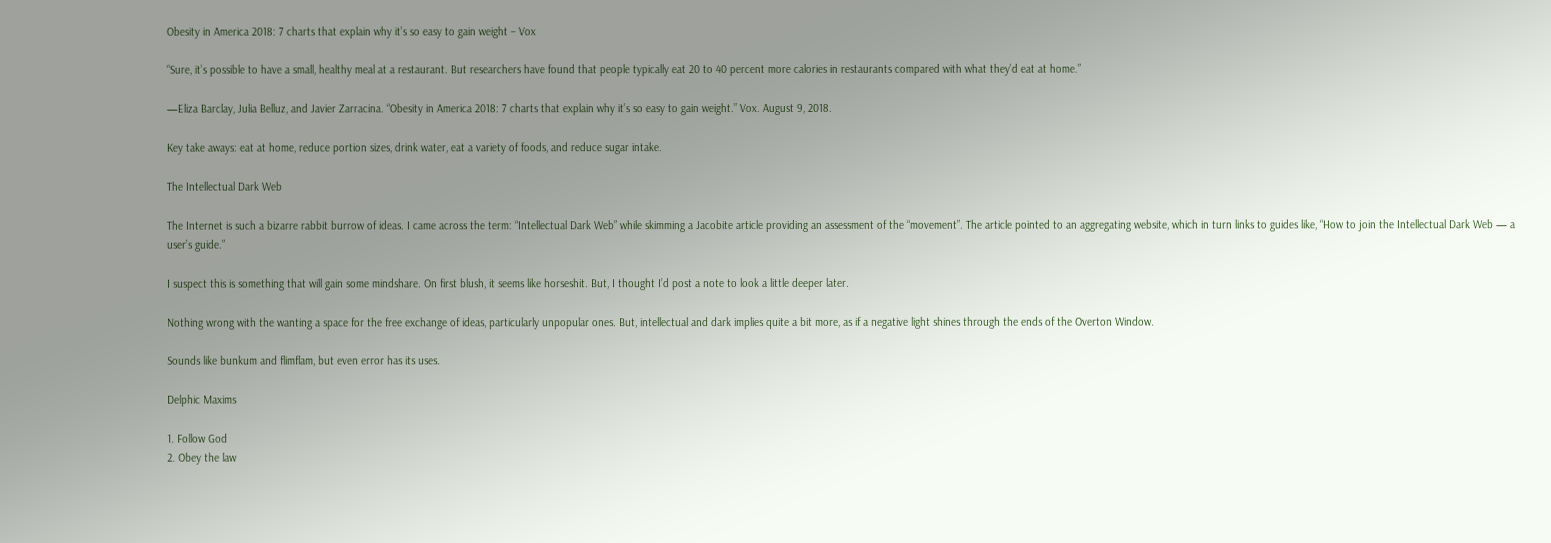Obesity in America 2018: 7 charts that explain why it’s so easy to gain weight – Vox

“Sure, it’s possible to have a small, healthy meal at a restaurant. But researchers have found that people typically eat 20 to 40 percent more calories in restaurants compared with what they’d eat at home.”

—Eliza Barclay, Julia Belluz, and Javier Zarracina. “Obesity in America 2018: 7 charts that explain why it’s so easy to gain weight.” Vox. August 9, 2018.

Key take aways: eat at home, reduce portion sizes, drink water, eat a variety of foods, and reduce sugar intake.

The Intellectual Dark Web

The Internet is such a bizarre rabbit burrow of ideas. I came across the term: “Intellectual Dark Web” while skimming a Jacobite article providing an assessment of the “movement”. The article pointed to an aggregating website, which in turn links to guides like, “How to join the Intellectual Dark Web — a user’s guide.”

I suspect this is something that will gain some mindshare. On first blush, it seems like horseshit. But, I thought I’d post a note to look a little deeper later.

Nothing wrong with the wanting a space for the free exchange of ideas, particularly unpopular ones. But, intellectual and dark implies quite a bit more, as if a negative light shines through the ends of the Overton Window.

Sounds like bunkum and flimflam, but even error has its uses.

Delphic Maxims

1. Follow God
2. Obey the law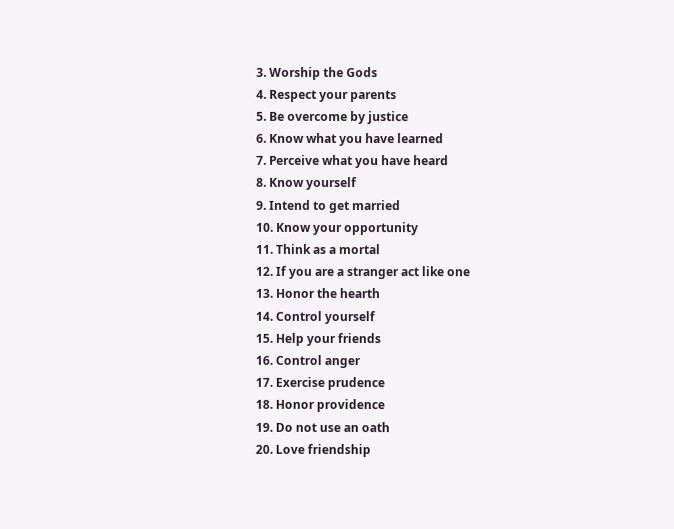3. Worship the Gods
4. Respect your parents
5. Be overcome by justice
6. Know what you have learned
7. Perceive what you have heard
8. Know yourself
9. Intend to get married
10. Know your opportunity
11. Think as a mortal
12. If you are a stranger act like one
13. Honor the hearth
14. Control yourself
15. Help your friends
16. Control anger
17. Exercise prudence
18. Honor providence
19. Do not use an oath
20. Love friendship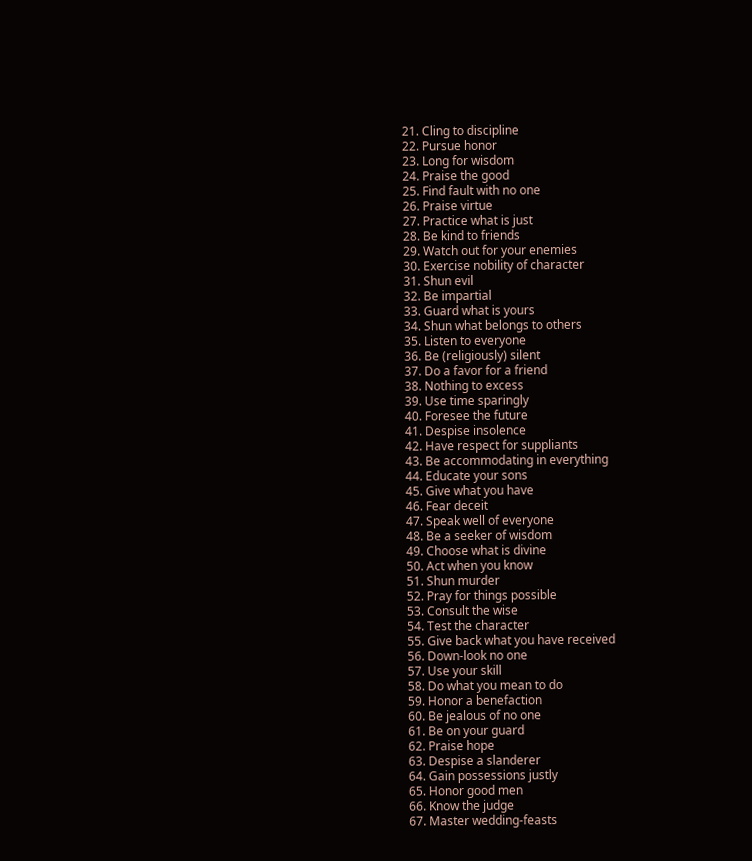21. Cling to discipline
22. Pursue honor
23. Long for wisdom
24. Praise the good
25. Find fault with no one
26. Praise virtue
27. Practice what is just
28. Be kind to friends
29. Watch out for your enemies
30. Exercise nobility of character
31. Shun evil
32. Be impartial
33. Guard what is yours
34. Shun what belongs to others
35. Listen to everyone
36. Be (religiously) silent
37. Do a favor for a friend
38. Nothing to excess
39. Use time sparingly
40. Foresee the future
41. Despise insolence
42. Have respect for suppliants
43. Be accommodating in everything
44. Educate your sons
45. Give what you have
46. Fear deceit
47. Speak well of everyone
48. Be a seeker of wisdom
49. Choose what is divine
50. Act when you know
51. Shun murder
52. Pray for things possible
53. Consult the wise
54. Test the character
55. Give back what you have received
56. Down-look no one
57. Use your skill
58. Do what you mean to do
59. Honor a benefaction
60. Be jealous of no one
61. Be on your guard
62. Praise hope
63. Despise a slanderer
64. Gain possessions justly
65. Honor good men
66. Know the judge
67. Master wedding-feasts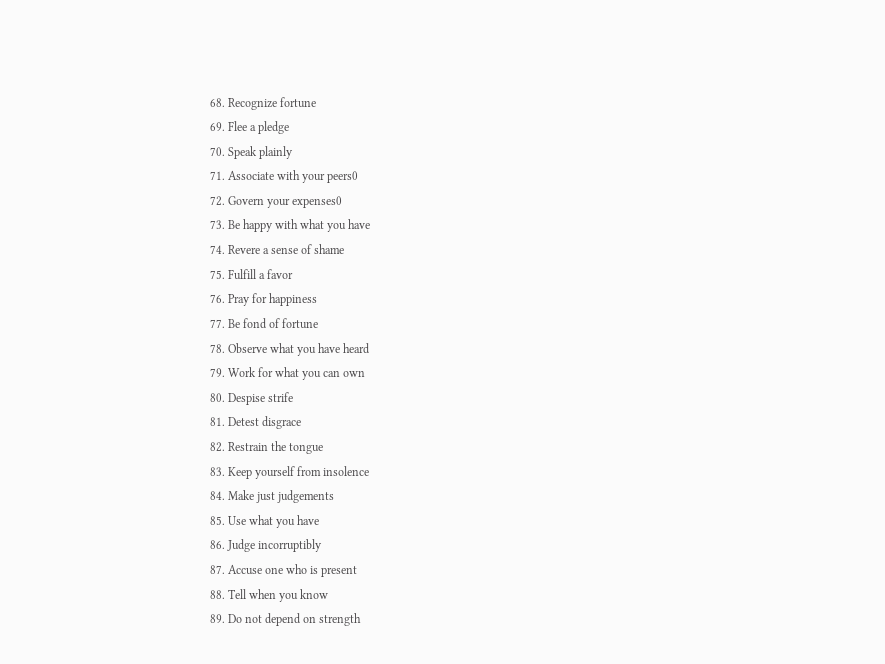68. Recognize fortune
69. Flee a pledge
70. Speak plainly
71. Associate with your peers0
72. Govern your expenses0
73. Be happy with what you have
74. Revere a sense of shame
75. Fulfill a favor
76. Pray for happiness
77. Be fond of fortune
78. Observe what you have heard
79. Work for what you can own
80. Despise strife
81. Detest disgrace
82. Restrain the tongue
83. Keep yourself from insolence
84. Make just judgements
85. Use what you have
86. Judge incorruptibly
87. Accuse one who is present
88. Tell when you know
89. Do not depend on strength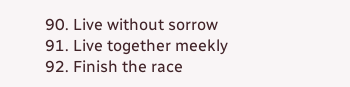90. Live without sorrow
91. Live together meekly
92. Finish the race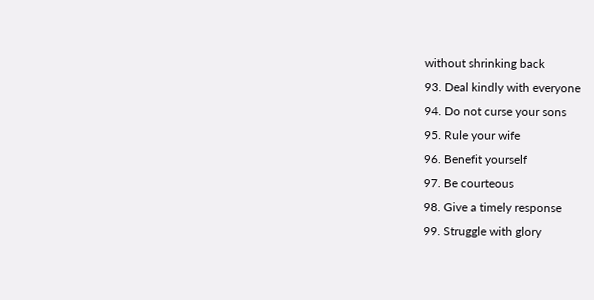without shrinking back
93. Deal kindly with everyone
94. Do not curse your sons
95. Rule your wife
96. Benefit yourself
97. Be courteous
98. Give a timely response
99. Struggle with glory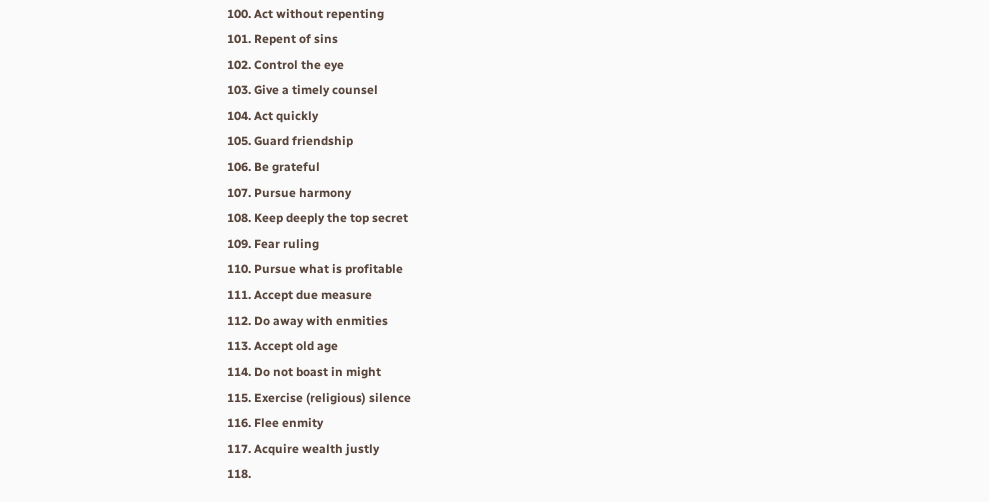100. Act without repenting
101. Repent of sins
102. Control the eye
103. Give a timely counsel
104. Act quickly
105. Guard friendship
106. Be grateful
107. Pursue harmony
108. Keep deeply the top secret
109. Fear ruling
110. Pursue what is profitable
111. Accept due measure
112. Do away with enmities
113. Accept old age
114. Do not boast in might
115. Exercise (religious) silence
116. Flee enmity
117. Acquire wealth justly
118.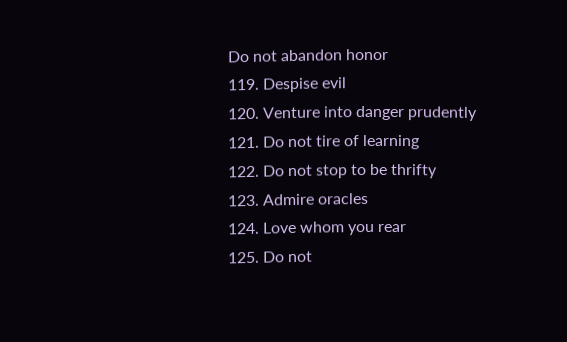Do not abandon honor
119. Despise evil
120. Venture into danger prudently
121. Do not tire of learning
122. Do not stop to be thrifty
123. Admire oracles
124. Love whom you rear
125. Do not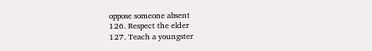oppose someone absent
126. Respect the elder
127. Teach a youngster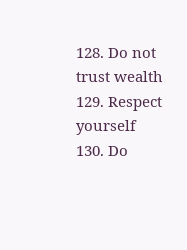128. Do not trust wealth
129. Respect yourself
130. Do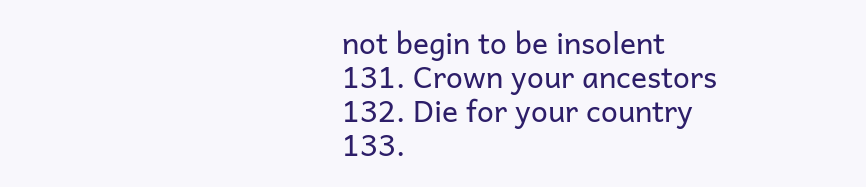not begin to be insolent
131. Crown your ancestors
132. Die for your country
133.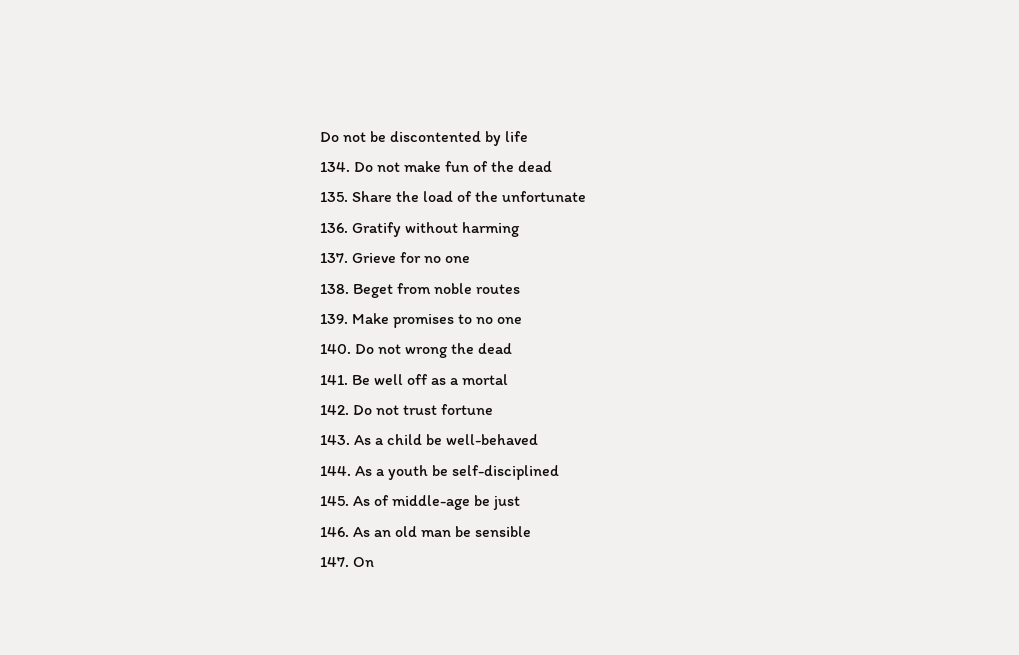Do not be discontented by life
134. Do not make fun of the dead
135. Share the load of the unfortunate
136. Gratify without harming
137. Grieve for no one
138. Beget from noble routes
139. Make promises to no one
140. Do not wrong the dead
141. Be well off as a mortal
142. Do not trust fortune
143. As a child be well-behaved
144. As a youth be self-disciplined
145. As of middle-age be just
146. As an old man be sensible
147. On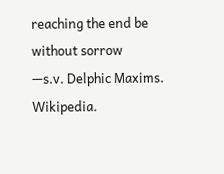reaching the end be without sorrow
—s.v. Delphic Maxims. Wikipedia.